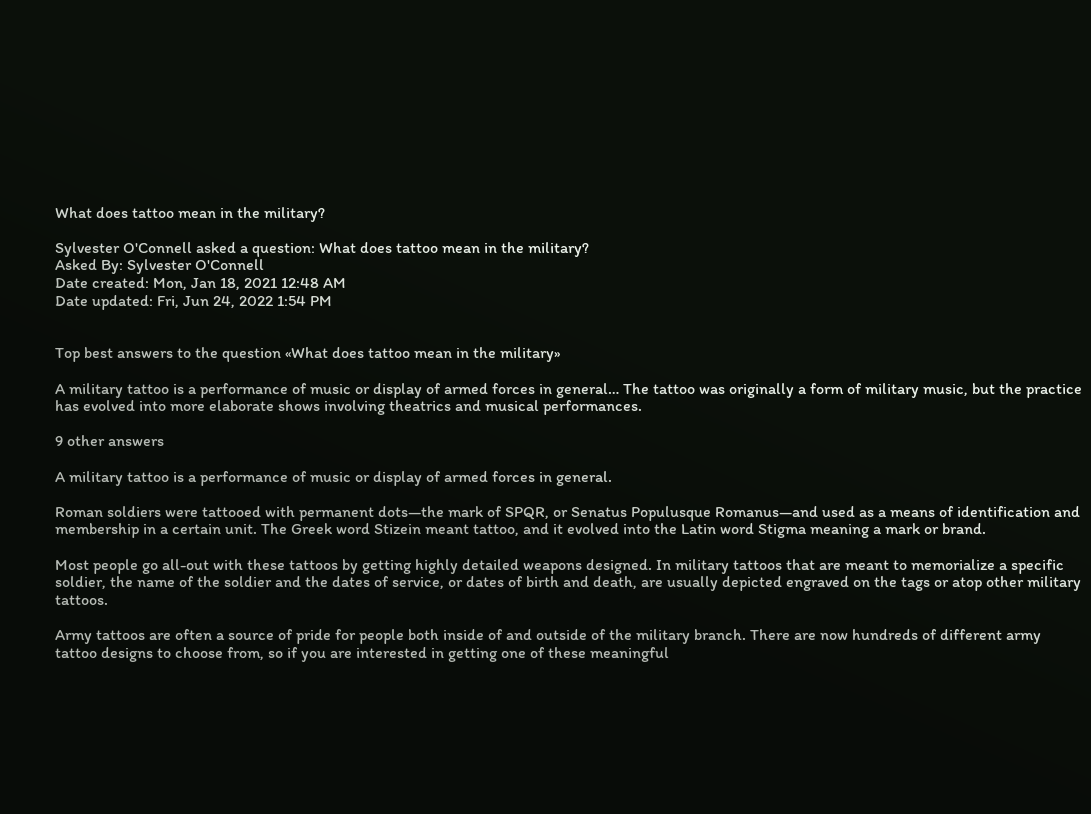What does tattoo mean in the military?

Sylvester O'Connell asked a question: What does tattoo mean in the military?
Asked By: Sylvester O'Connell
Date created: Mon, Jan 18, 2021 12:48 AM
Date updated: Fri, Jun 24, 2022 1:54 PM


Top best answers to the question «What does tattoo mean in the military»

A military tattoo is a performance of music or display of armed forces in general… The tattoo was originally a form of military music, but the practice has evolved into more elaborate shows involving theatrics and musical performances.

9 other answers

A military tattoo is a performance of music or display of armed forces in general.

Roman soldiers were tattooed with permanent dots—the mark of SPQR, or Senatus Populusque Romanus—and used as a means of identification and membership in a certain unit. The Greek word Stizein meant tattoo, and it evolved into the Latin word Stigma meaning a mark or brand.

Most people go all-out with these tattoos by getting highly detailed weapons designed. In military tattoos that are meant to memorialize a specific soldier, the name of the soldier and the dates of service, or dates of birth and death, are usually depicted engraved on the tags or atop other military tattoos.

Army tattoos are often a source of pride for people both inside of and outside of the military branch. There are now hundreds of different army tattoo designs to choose from, so if you are interested in getting one of these meaningful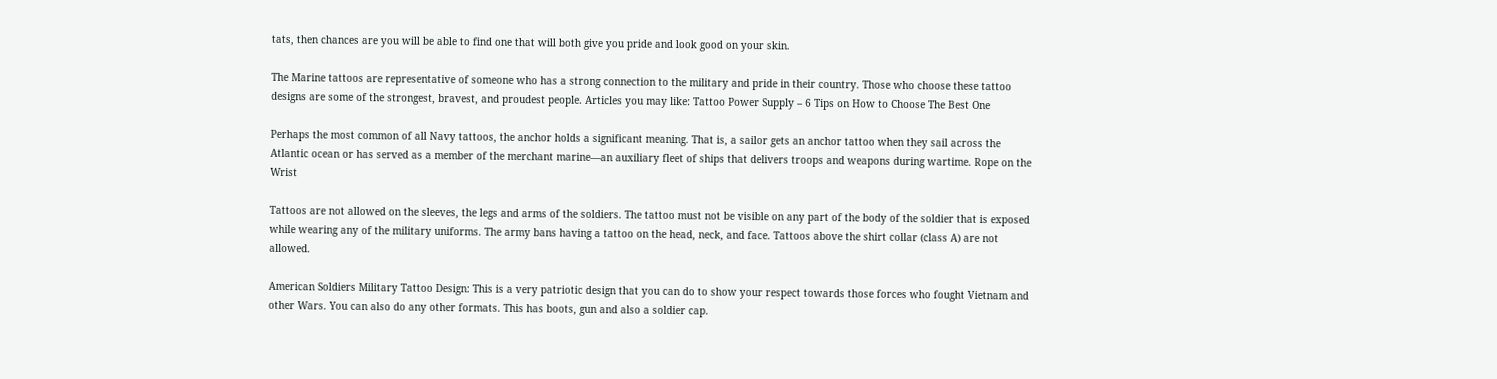tats, then chances are you will be able to find one that will both give you pride and look good on your skin.

The Marine tattoos are representative of someone who has a strong connection to the military and pride in their country. Those who choose these tattoo designs are some of the strongest, bravest, and proudest people. Articles you may like: Tattoo Power Supply – 6 Tips on How to Choose The Best One

Perhaps the most common of all Navy tattoos, the anchor holds a significant meaning. That is, a sailor gets an anchor tattoo when they sail across the Atlantic ocean or has served as a member of the merchant marine—an auxiliary fleet of ships that delivers troops and weapons during wartime. Rope on the Wrist

Tattoos are not allowed on the sleeves, the legs and arms of the soldiers. The tattoo must not be visible on any part of the body of the soldier that is exposed while wearing any of the military uniforms. The army bans having a tattoo on the head, neck, and face. Tattoos above the shirt collar (class A) are not allowed.

American Soldiers Military Tattoo Design: This is a very patriotic design that you can do to show your respect towards those forces who fought Vietnam and other Wars. You can also do any other formats. This has boots, gun and also a soldier cap.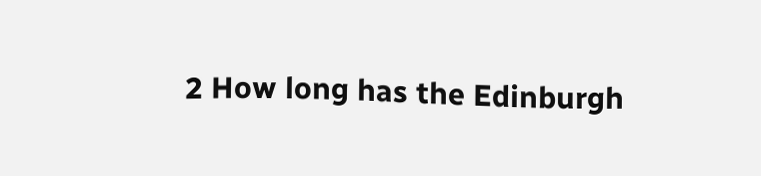2 How long has the Edinburgh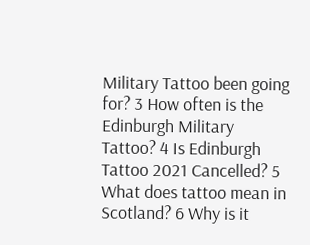Military Tattoo been going for? 3 How often is the Edinburgh Military Tattoo? 4 Is Edinburgh Tattoo 2021 Cancelled? 5 What does tattoo mean in Scotland? 6 Why is it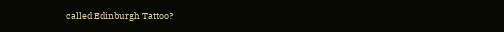called Edinburgh Tattoo?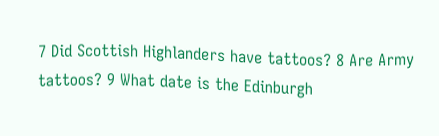7 Did Scottish Highlanders have tattoos? 8 Are Army tattoos? 9 What date is the Edinburgh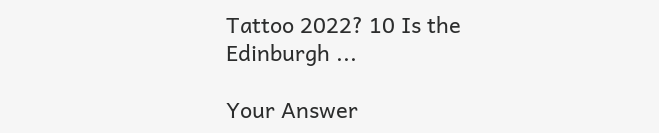Tattoo 2022? 10 Is the Edinburgh ...

Your Answer